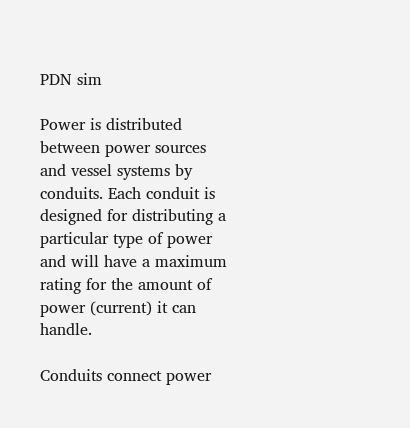PDN sim

Power is distributed between power sources and vessel systems by conduits. Each conduit is designed for distributing a particular type of power and will have a maximum rating for the amount of power (current) it can handle.

Conduits connect power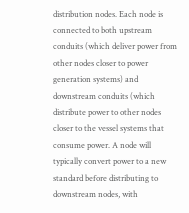distribution nodes. Each node is connected to both upstream conduits (which deliver power from other nodes closer to power generation systems) and downstream conduits (which distribute power to other nodes closer to the vessel systems that consume power. A node will typically convert power to a new standard before distributing to downstream nodes, with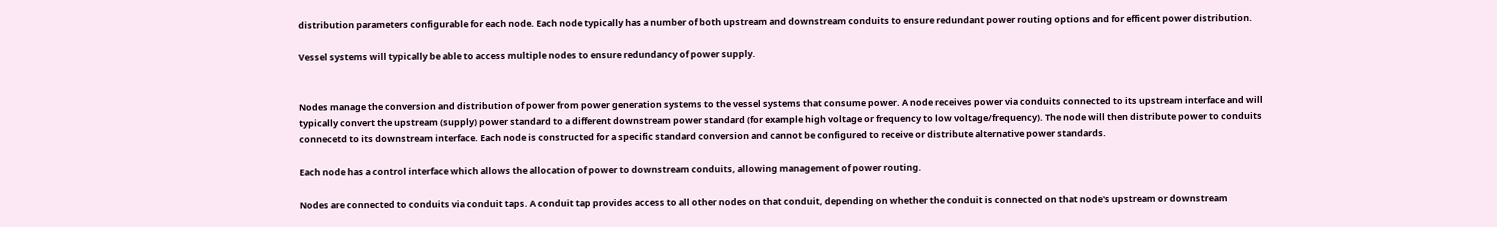distribution parameters configurable for each node. Each node typically has a number of both upstream and downstream conduits to ensure redundant power routing options and for efficent power distribution.

Vessel systems will typically be able to access multiple nodes to ensure redundancy of power supply.


Nodes manage the conversion and distribution of power from power generation systems to the vessel systems that consume power. A node receives power via conduits connected to its upstream interface and will typically convert the upstream (supply) power standard to a different downstream power standard (for example high voltage or frequency to low voltage/frequency). The node will then distribute power to conduits connecetd to its downstream interface. Each node is constructed for a specific standard conversion and cannot be configured to receive or distribute alternative power standards.

Each node has a control interface which allows the allocation of power to downstream conduits, allowing management of power routing.

Nodes are connected to conduits via conduit taps. A conduit tap provides access to all other nodes on that conduit, depending on whether the conduit is connected on that node's upstream or downstream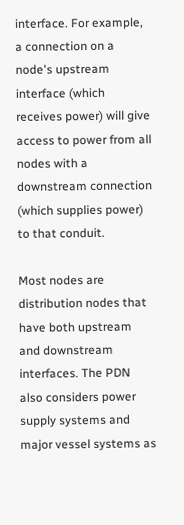interface. For example, a connection on a node's upstream interface (which receives power) will give access to power from all nodes with a downstream connection (which supplies power) to that conduit.

Most nodes are distribution nodes that have both upstream and downstream interfaces. The PDN also considers power supply systems and major vessel systems as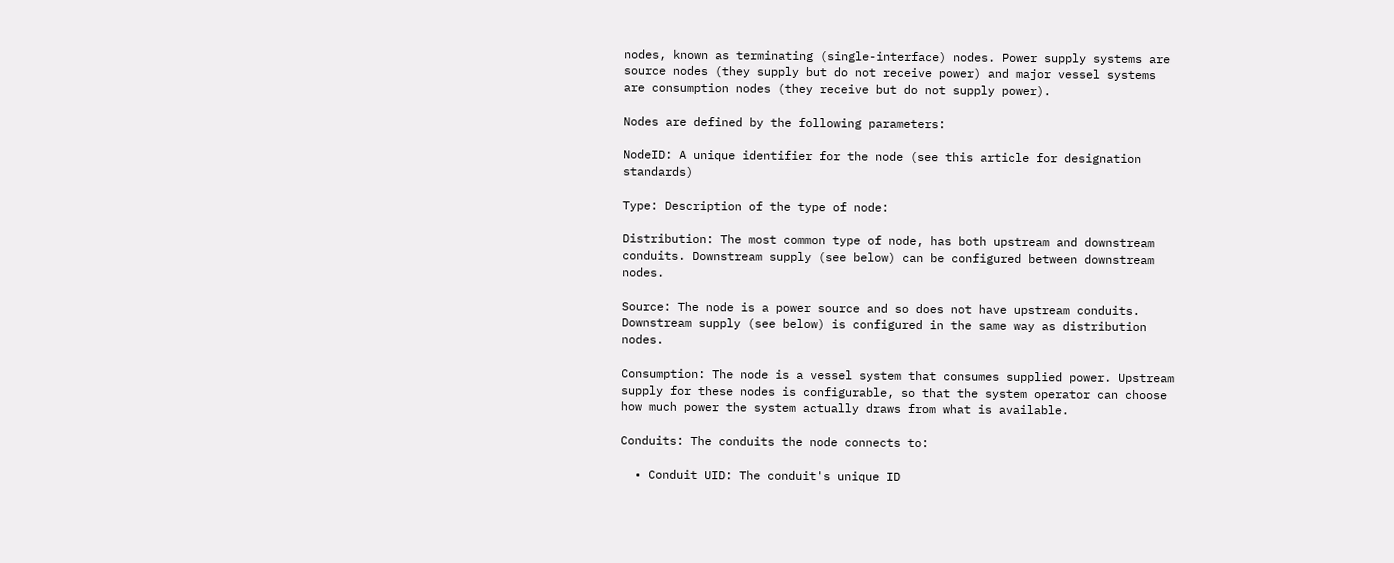nodes, known as terminating (single-interface) nodes. Power supply systems are source nodes (they supply but do not receive power) and major vessel systems are consumption nodes (they receive but do not supply power).

Nodes are defined by the following parameters:

NodeID: A unique identifier for the node (see this article for designation standards)

Type: Description of the type of node:

Distribution: The most common type of node, has both upstream and downstream conduits. Downstream supply (see below) can be configured between downstream nodes.

Source: The node is a power source and so does not have upstream conduits. Downstream supply (see below) is configured in the same way as distribution nodes.

Consumption: The node is a vessel system that consumes supplied power. Upstream supply for these nodes is configurable, so that the system operator can choose how much power the system actually draws from what is available.

Conduits: The conduits the node connects to:

  • Conduit UID: The conduit's unique ID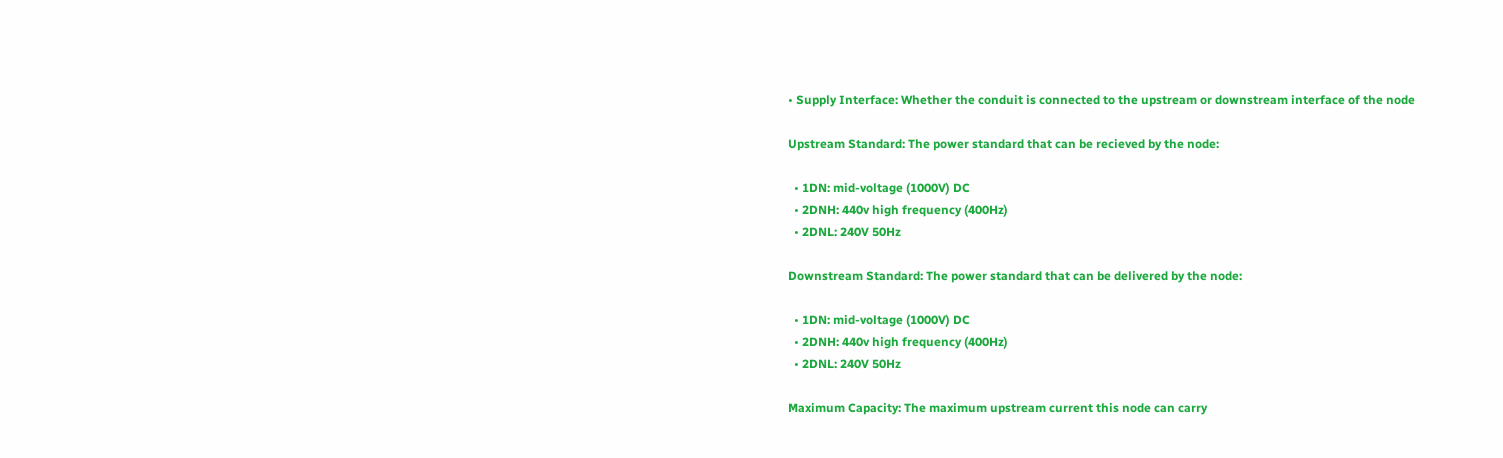• Supply Interface: Whether the conduit is connected to the upstream or downstream interface of the node

Upstream Standard: The power standard that can be recieved by the node:

  • 1DN: mid-voltage (1000V) DC
  • 2DNH: 440v high frequency (400Hz)
  • 2DNL: 240V 50Hz

Downstream Standard: The power standard that can be delivered by the node:

  • 1DN: mid-voltage (1000V) DC
  • 2DNH: 440v high frequency (400Hz)
  • 2DNL: 240V 50Hz

Maximum Capacity: The maximum upstream current this node can carry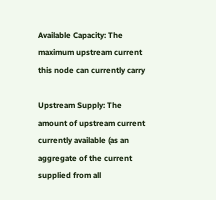Available Capacity: The maximum upstream current this node can currently carry

Upstream Supply: The amount of upstream current currently available (as an aggregate of the current supplied from all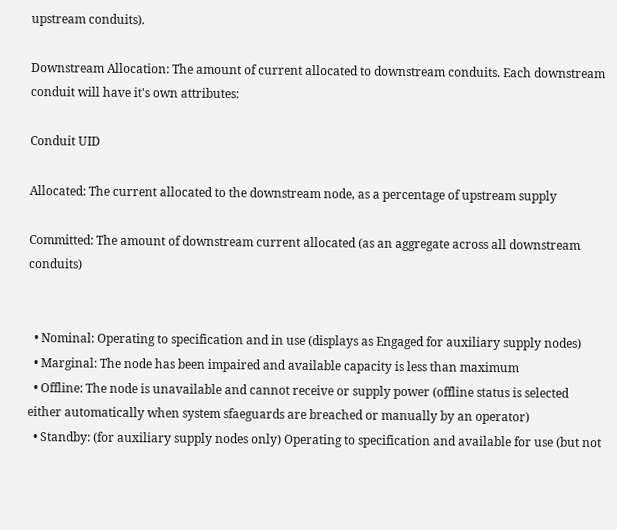upstream conduits).

Downstream Allocation: The amount of current allocated to downstream conduits. Each downstream conduit will have it's own attributes:

Conduit UID

Allocated: The current allocated to the downstream node, as a percentage of upstream supply

Committed: The amount of downstream current allocated (as an aggregate across all downstream conduits)


  • Nominal: Operating to specification and in use (displays as Engaged for auxiliary supply nodes)
  • Marginal: The node has been impaired and available capacity is less than maximum
  • Offline: The node is unavailable and cannot receive or supply power (offline status is selected either automatically when system sfaeguards are breached or manually by an operator)
  • Standby: (for auxiliary supply nodes only) Operating to specification and available for use (but not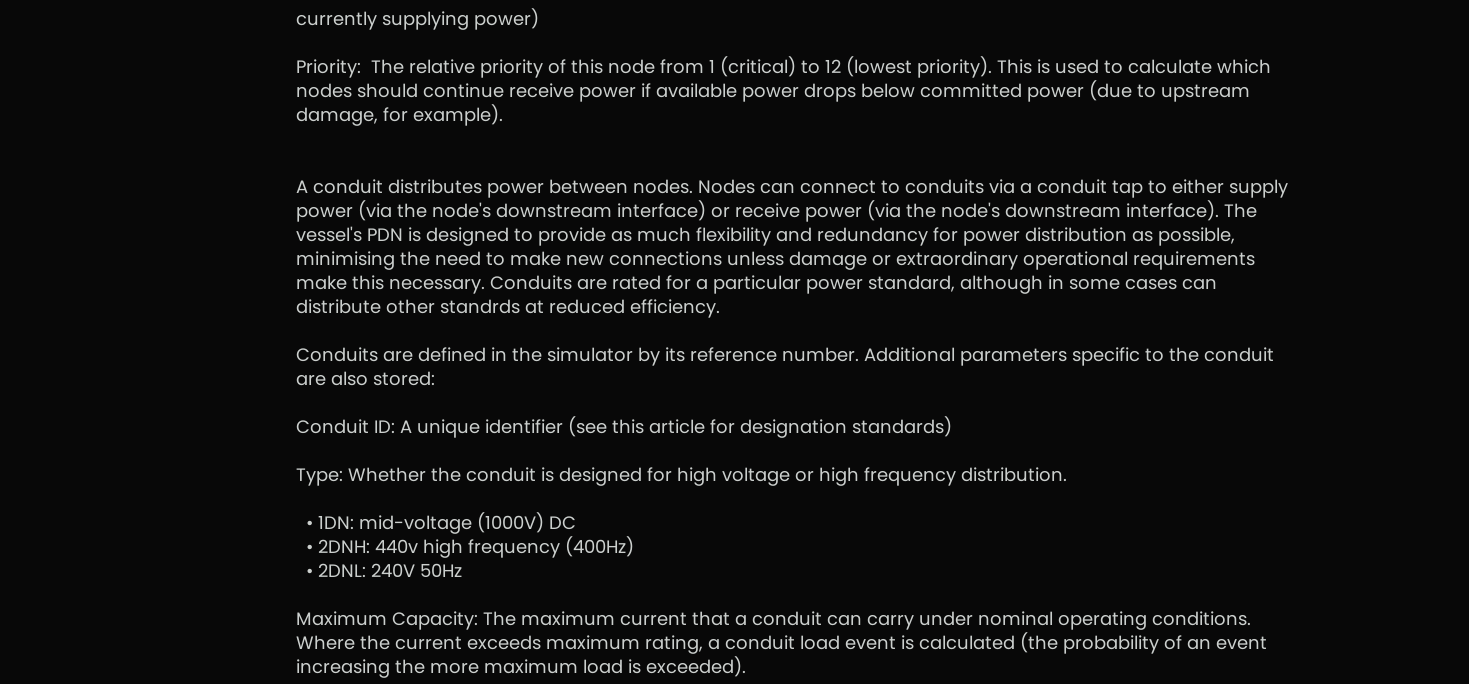currently supplying power)

Priority:  The relative priority of this node from 1 (critical) to 12 (lowest priority). This is used to calculate which nodes should continue receive power if available power drops below committed power (due to upstream damage, for example).


A conduit distributes power between nodes. Nodes can connect to conduits via a conduit tap to either supply power (via the node's downstream interface) or receive power (via the node's downstream interface). The vessel's PDN is designed to provide as much flexibility and redundancy for power distribution as possible, minimising the need to make new connections unless damage or extraordinary operational requirements make this necessary. Conduits are rated for a particular power standard, although in some cases can distribute other standrds at reduced efficiency.

Conduits are defined in the simulator by its reference number. Additional parameters specific to the conduit are also stored:

Conduit ID: A unique identifier (see this article for designation standards)

Type: Whether the conduit is designed for high voltage or high frequency distribution.

  • 1DN: mid-voltage (1000V) DC
  • 2DNH: 440v high frequency (400Hz)
  • 2DNL: 240V 50Hz

Maximum Capacity: The maximum current that a conduit can carry under nominal operating conditions. Where the current exceeds maximum rating, a conduit load event is calculated (the probability of an event increasing the more maximum load is exceeded).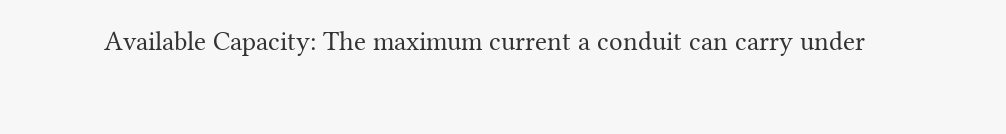Available Capacity: The maximum current a conduit can carry under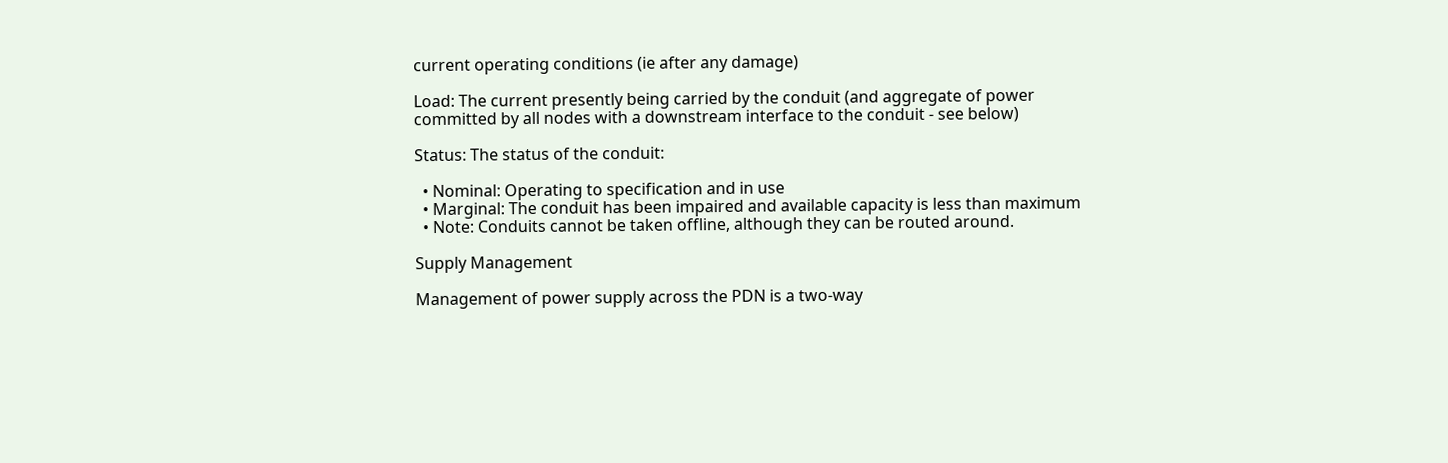current operating conditions (ie after any damage)

Load: The current presently being carried by the conduit (and aggregate of power committed by all nodes with a downstream interface to the conduit - see below)

Status: The status of the conduit:

  • Nominal: Operating to specification and in use
  • Marginal: The conduit has been impaired and available capacity is less than maximum
  • Note: Conduits cannot be taken offline, although they can be routed around.

Supply Management

Management of power supply across the PDN is a two-way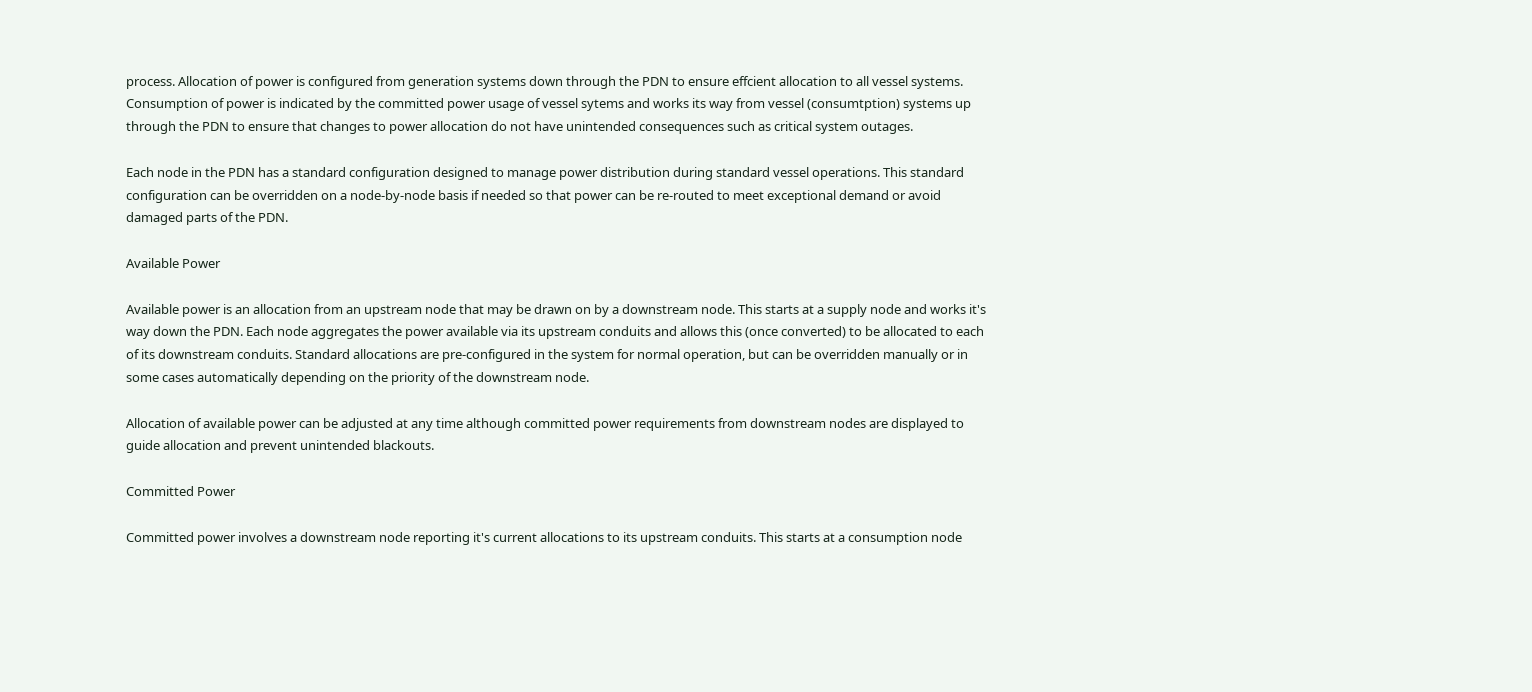process. Allocation of power is configured from generation systems down through the PDN to ensure effcient allocation to all vessel systems. Consumption of power is indicated by the committed power usage of vessel sytems and works its way from vessel (consumtption) systems up through the PDN to ensure that changes to power allocation do not have unintended consequences such as critical system outages.

Each node in the PDN has a standard configuration designed to manage power distribution during standard vessel operations. This standard configuration can be overridden on a node-by-node basis if needed so that power can be re-routed to meet exceptional demand or avoid damaged parts of the PDN.

Available Power

Available power is an allocation from an upstream node that may be drawn on by a downstream node. This starts at a supply node and works it's way down the PDN. Each node aggregates the power available via its upstream conduits and allows this (once converted) to be allocated to each of its downstream conduits. Standard allocations are pre-configured in the system for normal operation, but can be overridden manually or in some cases automatically depending on the priority of the downstream node.

Allocation of available power can be adjusted at any time although committed power requirements from downstream nodes are displayed to guide allocation and prevent unintended blackouts.

Committed Power

Committed power involves a downstream node reporting it's current allocations to its upstream conduits. This starts at a consumption node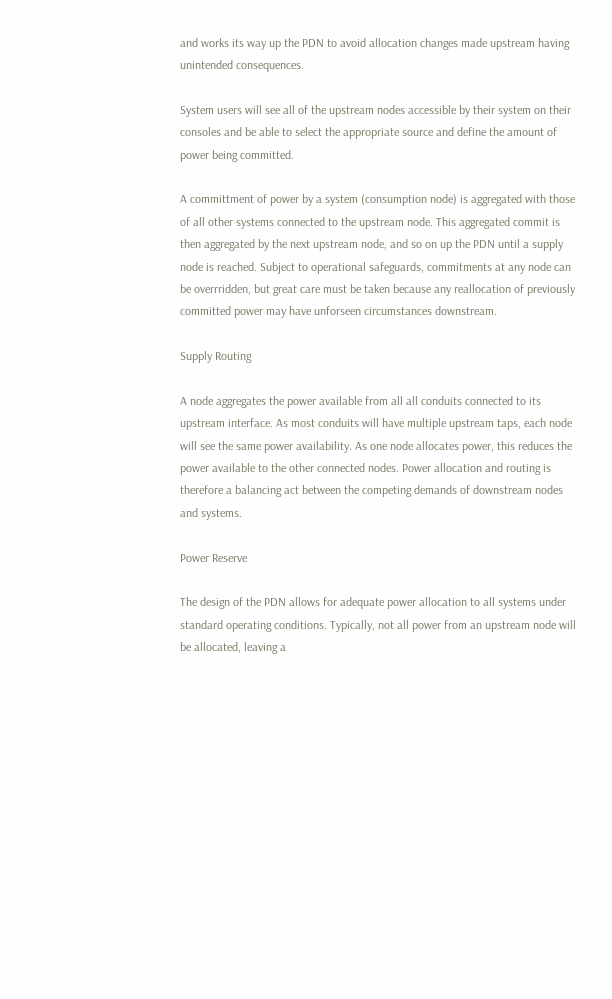and works its way up the PDN to avoid allocation changes made upstream having unintended consequences.

System users will see all of the upstream nodes accessible by their system on their consoles and be able to select the appropriate source and define the amount of power being committed.

A committment of power by a system (consumption node) is aggregated with those of all other systems connected to the upstream node. This aggregated commit is then aggregated by the next upstream node, and so on up the PDN until a supply node is reached. Subject to operational safeguards, commitments at any node can be overrridden, but great care must be taken because any reallocation of previously committed power may have unforseen circumstances downstream.

Supply Routing

A node aggregates the power available from all all conduits connected to its upstream interface. As most conduits will have multiple upstream taps, each node will see the same power availability. As one node allocates power, this reduces the power available to the other connected nodes. Power allocation and routing is therefore a balancing act between the competing demands of downstream nodes and systems.

Power Reserve

The design of the PDN allows for adequate power allocation to all systems under standard operating conditions. Typically, not all power from an upstream node will be allocated, leaving a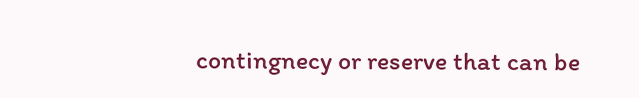contingnecy or reserve that can be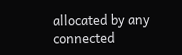allocated by any connected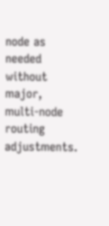node as needed without major, multi-node routing adjustments.